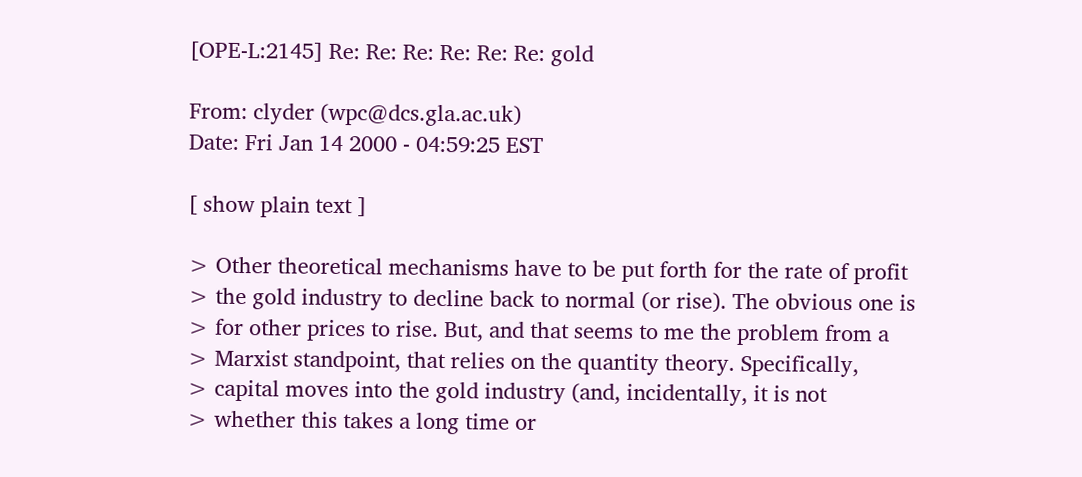[OPE-L:2145] Re: Re: Re: Re: Re: Re: gold

From: clyder (wpc@dcs.gla.ac.uk)
Date: Fri Jan 14 2000 - 04:59:25 EST

[ show plain text ]

> Other theoretical mechanisms have to be put forth for the rate of profit
> the gold industry to decline back to normal (or rise). The obvious one is
> for other prices to rise. But, and that seems to me the problem from a
> Marxist standpoint, that relies on the quantity theory. Specifically,
> capital moves into the gold industry (and, incidentally, it is not
> whether this takes a long time or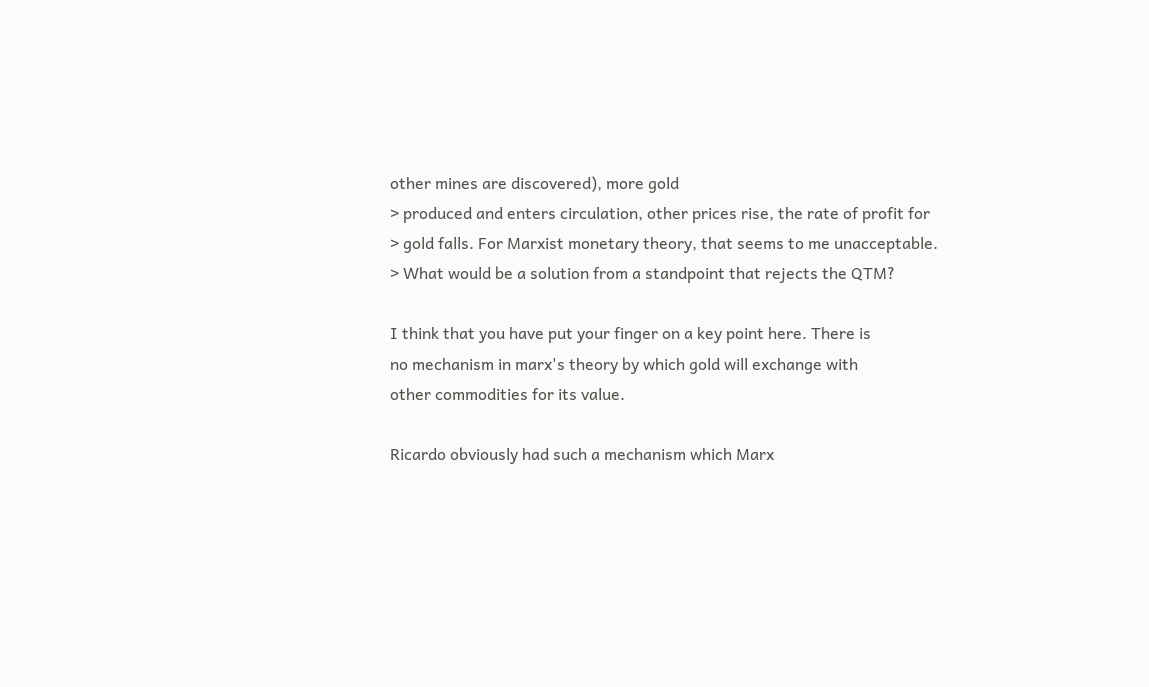other mines are discovered), more gold
> produced and enters circulation, other prices rise, the rate of profit for
> gold falls. For Marxist monetary theory, that seems to me unacceptable.
> What would be a solution from a standpoint that rejects the QTM?

I think that you have put your finger on a key point here. There is
no mechanism in marx's theory by which gold will exchange with
other commodities for its value.

Ricardo obviously had such a mechanism which Marx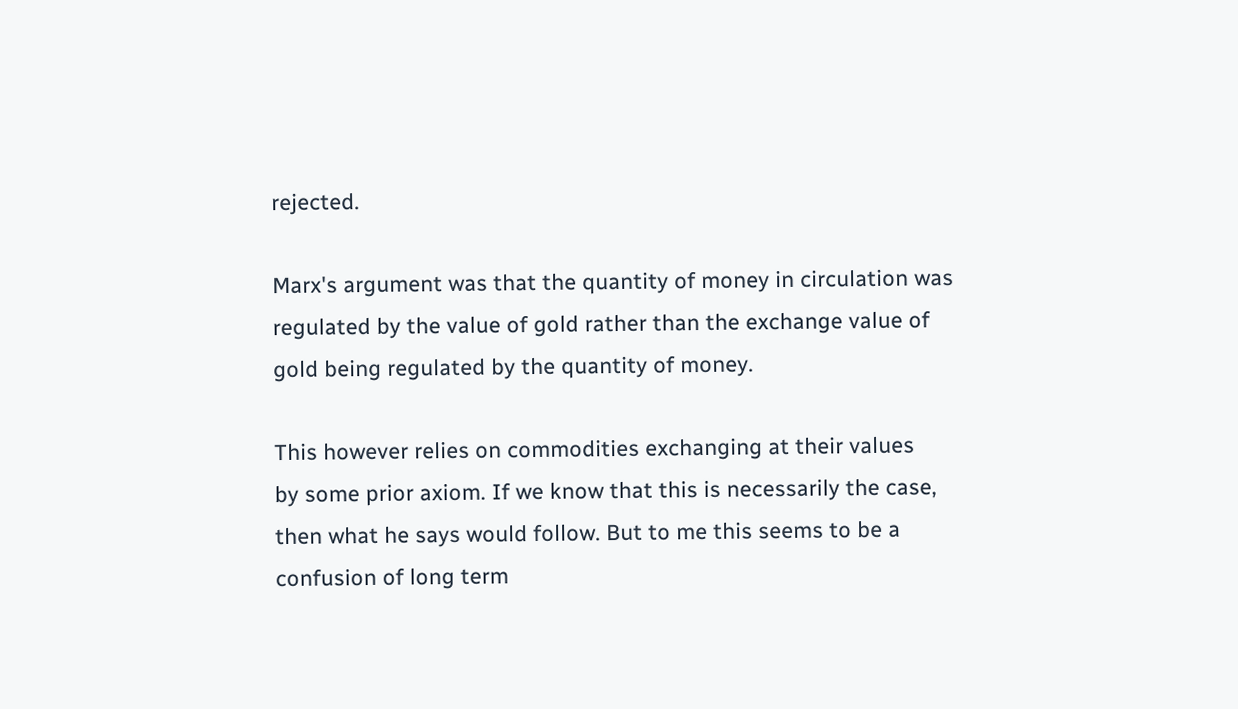rejected.

Marx's argument was that the quantity of money in circulation was
regulated by the value of gold rather than the exchange value of
gold being regulated by the quantity of money.

This however relies on commodities exchanging at their values
by some prior axiom. If we know that this is necessarily the case,
then what he says would follow. But to me this seems to be a
confusion of long term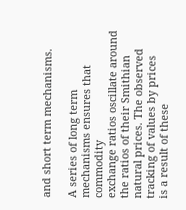and short term mechanisms.

A series of long term mechanisms ensures that commodity
exchange ratios oscillate around the ratios of their Smithian
natural prices. The observed tracking of values by prices
is a result of these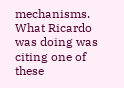mechanisms. What Ricardo was doing was
citing one of these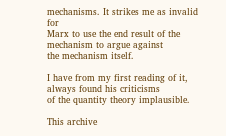mechanisms. It strikes me as invalid for
Marx to use the end result of the mechanism to argue against
the mechanism itself.

I have from my first reading of it, always found his criticisms
of the quantity theory implausible.

This archive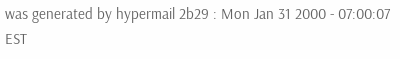was generated by hypermail 2b29 : Mon Jan 31 2000 - 07:00:07 EST